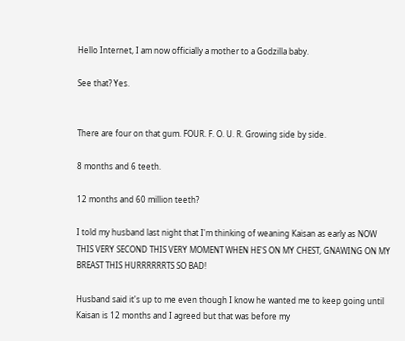Hello Internet, I am now officially a mother to a Godzilla baby.

See that? Yes.


There are four on that gum. FOUR. F. O. U. R. Growing side by side.

8 months and 6 teeth.

12 months and 60 million teeth?

I told my husband last night that I'm thinking of weaning Kaisan as early as NOW THIS VERY SECOND THIS VERY MOMENT WHEN HE'S ON MY CHEST, GNAWING ON MY BREAST THIS HURRRRRRTS SO BAD!

Husband said it's up to me even though I know he wanted me to keep going until Kaisan is 12 months and I agreed but that was before my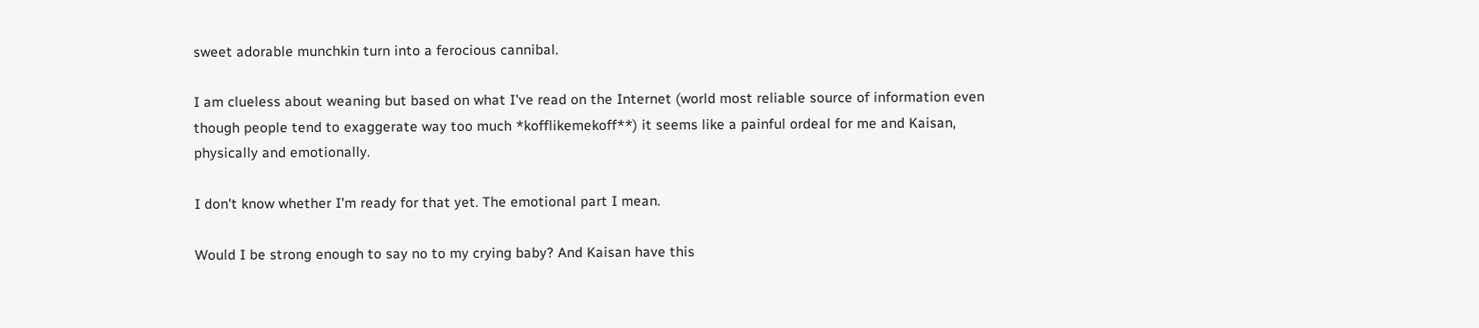sweet adorable munchkin turn into a ferocious cannibal.

I am clueless about weaning but based on what I've read on the Internet (world most reliable source of information even though people tend to exaggerate way too much *kofflikemekoff**) it seems like a painful ordeal for me and Kaisan, physically and emotionally.

I don't know whether I'm ready for that yet. The emotional part I mean.

Would I be strong enough to say no to my crying baby? And Kaisan have this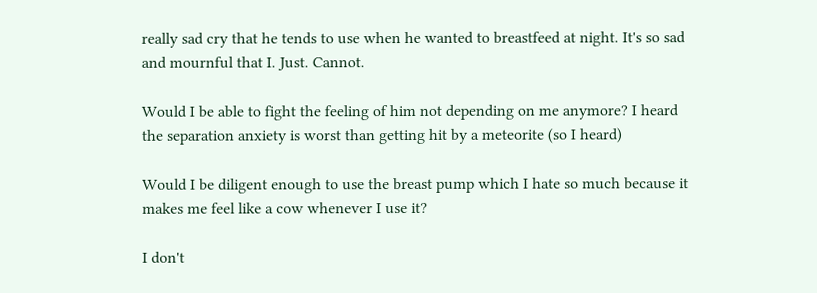really sad cry that he tends to use when he wanted to breastfeed at night. It's so sad and mournful that I. Just. Cannot.

Would I be able to fight the feeling of him not depending on me anymore? I heard the separation anxiety is worst than getting hit by a meteorite (so I heard)

Would I be diligent enough to use the breast pump which I hate so much because it makes me feel like a cow whenever I use it?

I don't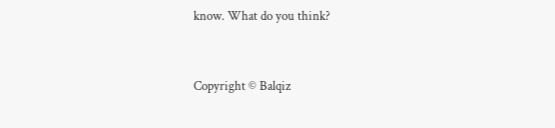know. What do you think?



Copyright © Balqiz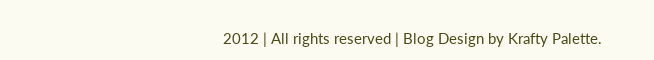2012 | All rights reserved | Blog Design by Krafty Palette.